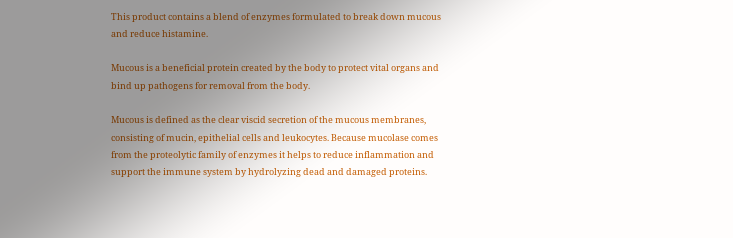This product contains a blend of enzymes formulated to break down mucous and reduce histamine.

Mucous is a beneficial protein created by the body to protect vital organs and bind up pathogens for removal from the body.

Mucous is defined as the clear viscid secretion of the mucous membranes, consisting of mucin, epithelial cells and leukocytes. Because mucolase comes from the proteolytic family of enzymes it helps to reduce inflammation and support the immune system by hydrolyzing dead and damaged proteins.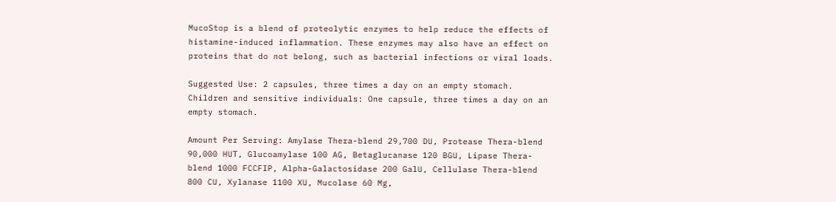MucoStop is a blend of proteolytic enzymes to help reduce the effects of histamine-induced inflammation. These enzymes may also have an effect on proteins that do not belong, such as bacterial infections or viral loads.

Suggested Use: 2 capsules, three times a day on an empty stomach. Children and sensitive individuals: One capsule, three times a day on an empty stomach.

Amount Per Serving: Amylase Thera-blend 29,700 DU, Protease Thera-blend 90,000 HUT, Glucoamylase 100 AG, Betaglucanase 120 BGU, Lipase Thera-blend 1000 FCCFIP, Alpha-Galactosidase 200 GalU, Cellulase Thera-blend 800 CU, Xylanase 1100 XU, Mucolase 60 Mg,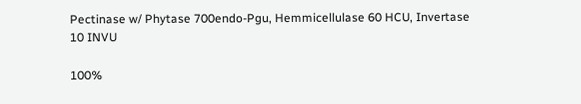Pectinase w/ Phytase 700endo-Pgu, Hemmicellulase 60 HCU, Invertase 10 INVU

100%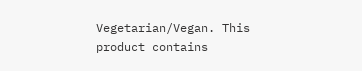Vegetarian/Vegan. This product contains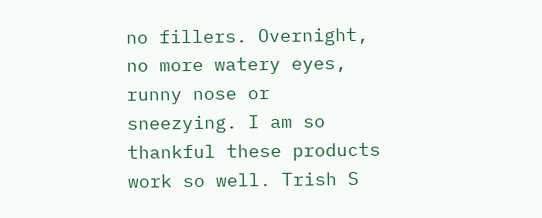no fillers. Overnight, no more watery eyes, runny nose or sneezying. I am so thankful these products work so well. Trish S